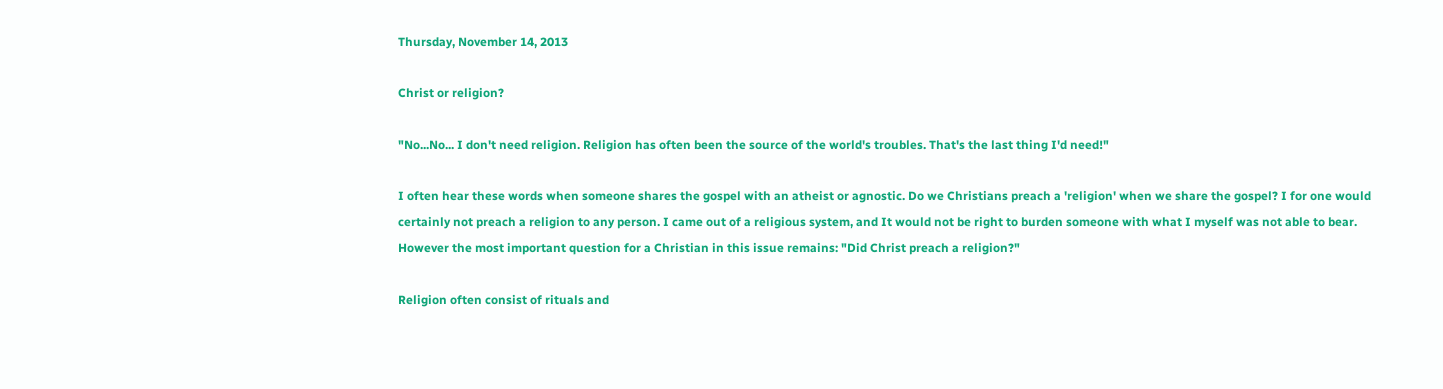Thursday, November 14, 2013

Christ or religion?

"No...No... I don't need religion. Religion has often been the source of the world's troubles. That's the last thing I'd need!"

I often hear these words when someone shares the gospel with an atheist or agnostic. Do we Christians preach a 'religion' when we share the gospel? I for one would certainly not preach a religion to any person. I came out of a religious system, and It would not be right to burden someone with what I myself was not able to bear. However the most important question for a Christian in this issue remains: "Did Christ preach a religion?"

Religion often consist of rituals and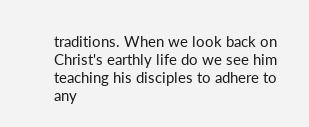traditions. When we look back on Christ's earthly life do we see him teaching his disciples to adhere to any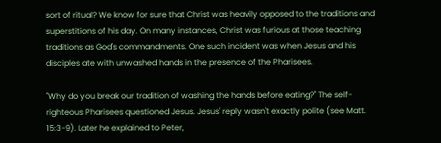sort of ritual? We know for sure that Christ was heavily opposed to the traditions and superstitions of his day. On many instances, Christ was furious at those teaching traditions as God's commandments. One such incident was when Jesus and his disciples ate with unwashed hands in the presence of the Pharisees.

"Why do you break our tradition of washing the hands before eating?" The self-righteous Pharisees questioned Jesus. Jesus' reply wasn't exactly polite (see Matt. 15:3-9). Later he explained to Peter,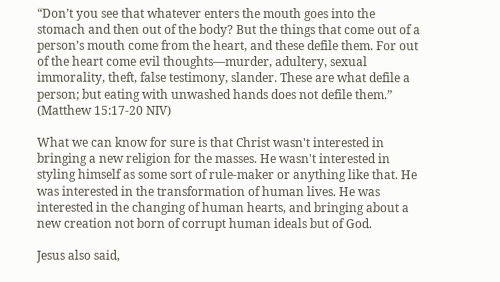“Don’t you see that whatever enters the mouth goes into the stomach and then out of the body? But the things that come out of a person’s mouth come from the heart, and these defile them. For out of the heart come evil thoughts—murder, adultery, sexual immorality, theft, false testimony, slander. These are what defile a person; but eating with unwashed hands does not defile them.” (Matthew 15:17-20 NIV)

What we can know for sure is that Christ wasn't interested in bringing a new religion for the masses. He wasn't interested in styling himself as some sort of rule-maker or anything like that. He was interested in the transformation of human lives. He was interested in the changing of human hearts, and bringing about a new creation not born of corrupt human ideals but of God.

Jesus also said,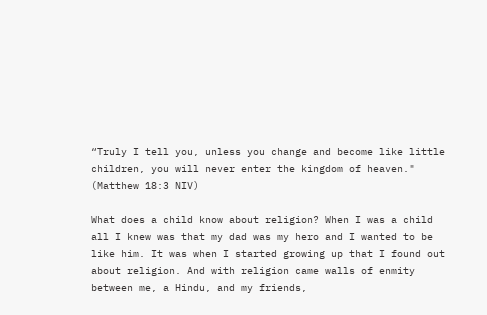“Truly I tell you, unless you change and become like little children, you will never enter the kingdom of heaven." (Matthew 18:3 NIV)

What does a child know about religion? When I was a child all I knew was that my dad was my hero and I wanted to be like him. It was when I started growing up that I found out about religion. And with religion came walls of enmity between me, a Hindu, and my friends,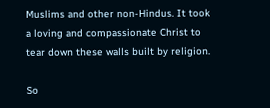Muslims and other non-Hindus. It took a loving and compassionate Christ to tear down these walls built by religion.

So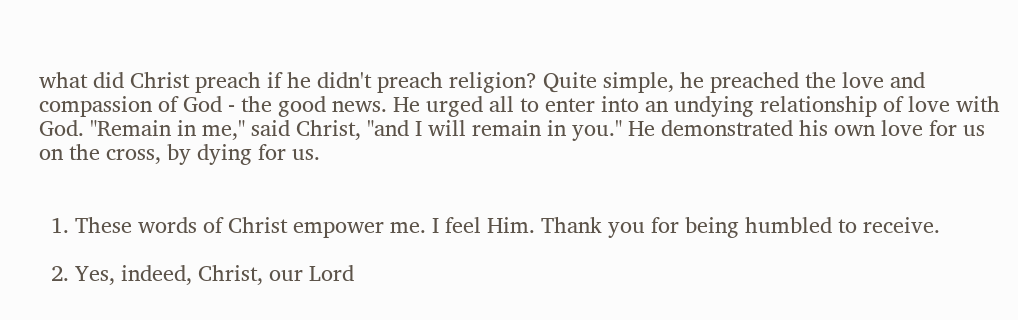what did Christ preach if he didn't preach religion? Quite simple, he preached the love and compassion of God - the good news. He urged all to enter into an undying relationship of love with God. "Remain in me," said Christ, "and I will remain in you." He demonstrated his own love for us on the cross, by dying for us.


  1. These words of Christ empower me. I feel Him. Thank you for being humbled to receive.

  2. Yes, indeed, Christ, our Lord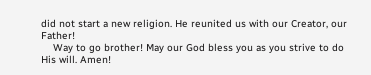did not start a new religion. He reunited us with our Creator, our Father!
    Way to go brother! May our God bless you as you strive to do His will. Amen!